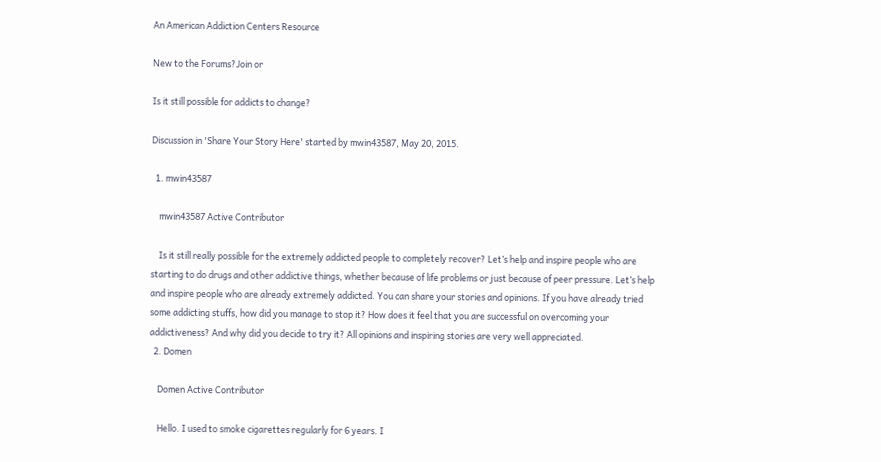An American Addiction Centers Resource

New to the Forums?Join or

Is it still possible for addicts to change?

Discussion in 'Share Your Story Here' started by mwin43587, May 20, 2015.

  1. mwin43587

    mwin43587 Active Contributor

    Is it still really possible for the extremely addicted people to completely recover? Let’s help and inspire people who are starting to do drugs and other addictive things, whether because of life problems or just because of peer pressure. Let’s help and inspire people who are already extremely addicted. You can share your stories and opinions. If you have already tried some addicting stuffs, how did you manage to stop it? How does it feel that you are successful on overcoming your addictiveness? And why did you decide to try it? All opinions and inspiring stories are very well appreciated.
  2. Domen

    Domen Active Contributor

    Hello. I used to smoke cigarettes regularly for 6 years. I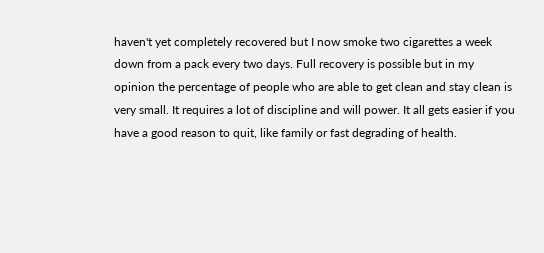haven't yet completely recovered but I now smoke two cigarettes a week down from a pack every two days. Full recovery is possible but in my opinion the percentage of people who are able to get clean and stay clean is very small. It requires a lot of discipline and will power. It all gets easier if you have a good reason to quit, like family or fast degrading of health.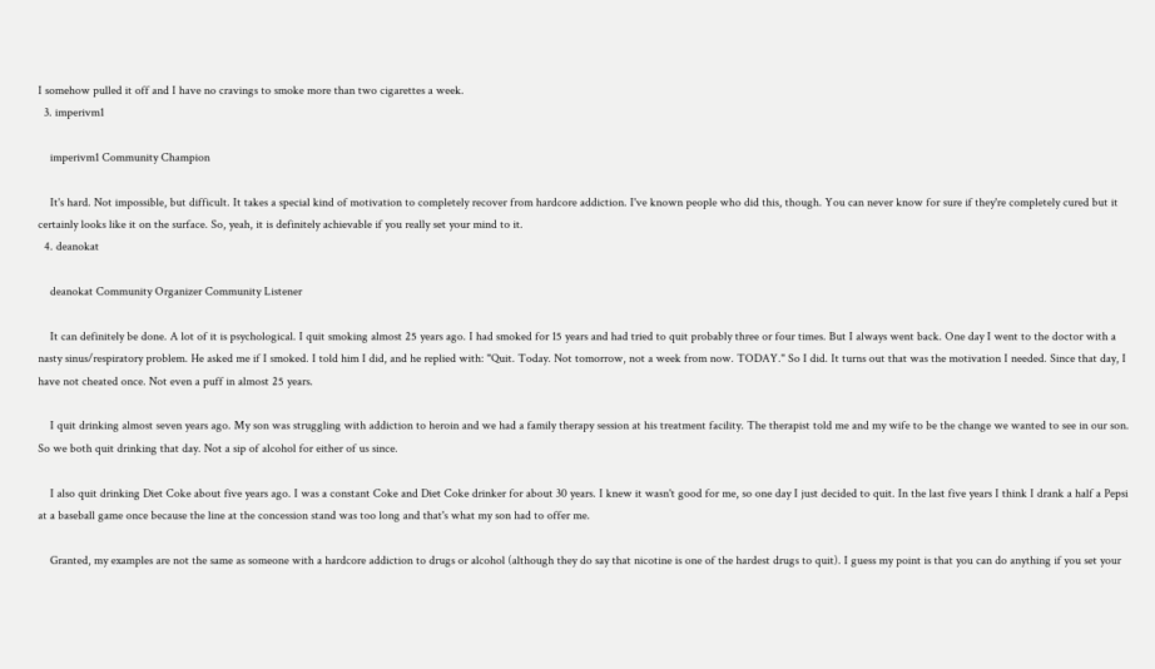I somehow pulled it off and I have no cravings to smoke more than two cigarettes a week.
  3. imperivm1

    imperivm1 Community Champion

    It's hard. Not impossible, but difficult. It takes a special kind of motivation to completely recover from hardcore addiction. I've known people who did this, though. You can never know for sure if they're completely cured but it certainly looks like it on the surface. So, yeah, it is definitely achievable if you really set your mind to it.
  4. deanokat

    deanokat Community Organizer Community Listener

    It can definitely be done. A lot of it is psychological. I quit smoking almost 25 years ago. I had smoked for 15 years and had tried to quit probably three or four times. But I always went back. One day I went to the doctor with a nasty sinus/respiratory problem. He asked me if I smoked. I told him I did, and he replied with: "Quit. Today. Not tomorrow, not a week from now. TODAY." So I did. It turns out that was the motivation I needed. Since that day, I have not cheated once. Not even a puff in almost 25 years.

    I quit drinking almost seven years ago. My son was struggling with addiction to heroin and we had a family therapy session at his treatment facility. The therapist told me and my wife to be the change we wanted to see in our son. So we both quit drinking that day. Not a sip of alcohol for either of us since.

    I also quit drinking Diet Coke about five years ago. I was a constant Coke and Diet Coke drinker for about 30 years. I knew it wasn't good for me, so one day I just decided to quit. In the last five years I think I drank a half a Pepsi at a baseball game once because the line at the concession stand was too long and that's what my son had to offer me.

    Granted, my examples are not the same as someone with a hardcore addiction to drugs or alcohol (although they do say that nicotine is one of the hardest drugs to quit). I guess my point is that you can do anything if you set your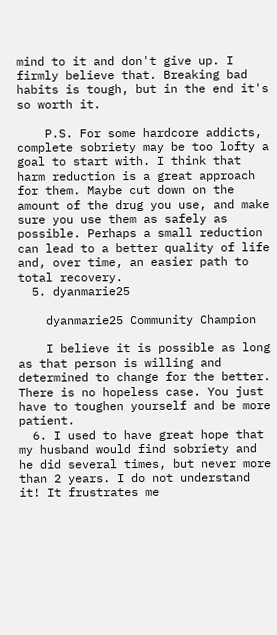mind to it and don't give up. I firmly believe that. Breaking bad habits is tough, but in the end it's so worth it.

    P.S. For some hardcore addicts, complete sobriety may be too lofty a goal to start with. I think that harm reduction is a great approach for them. Maybe cut down on the amount of the drug you use, and make sure you use them as safely as possible. Perhaps a small reduction can lead to a better quality of life and, over time, an easier path to total recovery.
  5. dyanmarie25

    dyanmarie25 Community Champion

    I believe it is possible as long as that person is willing and determined to change for the better. There is no hopeless case. You just have to toughen yourself and be more patient.
  6. I used to have great hope that my husband would find sobriety and he did several times, but never more than 2 years. I do not understand it! It frustrates me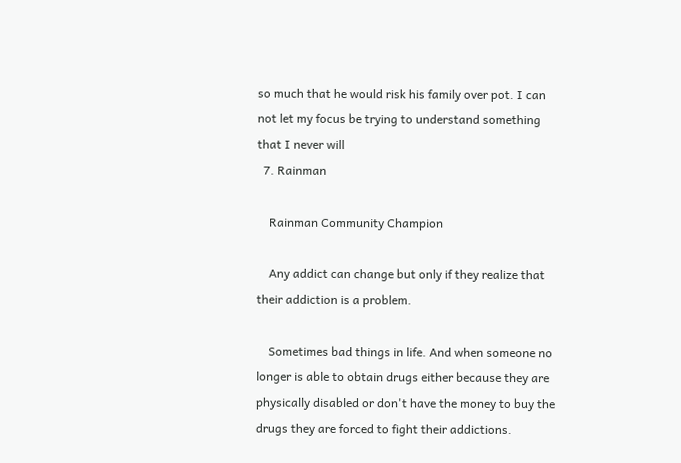so much that he would risk his family over pot. I can not let my focus be trying to understand something that I never will
  7. Rainman

    Rainman Community Champion

    Any addict can change but only if they realize that their addiction is a problem.

    Sometimes bad things in life. And when someone no longer is able to obtain drugs either because they are physically disabled or don't have the money to buy the drugs they are forced to fight their addictions.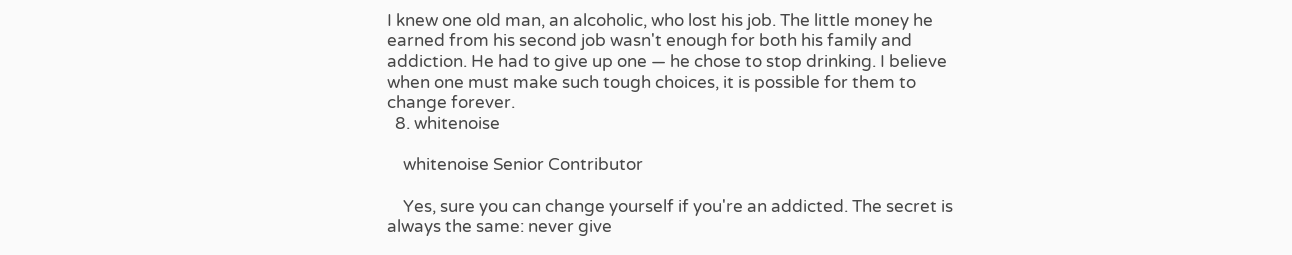I knew one old man, an alcoholic, who lost his job. The little money he earned from his second job wasn't enough for both his family and addiction. He had to give up one — he chose to stop drinking. I believe when one must make such tough choices, it is possible for them to change forever.
  8. whitenoise

    whitenoise Senior Contributor

    Yes, sure you can change yourself if you're an addicted. The secret is always the same: never give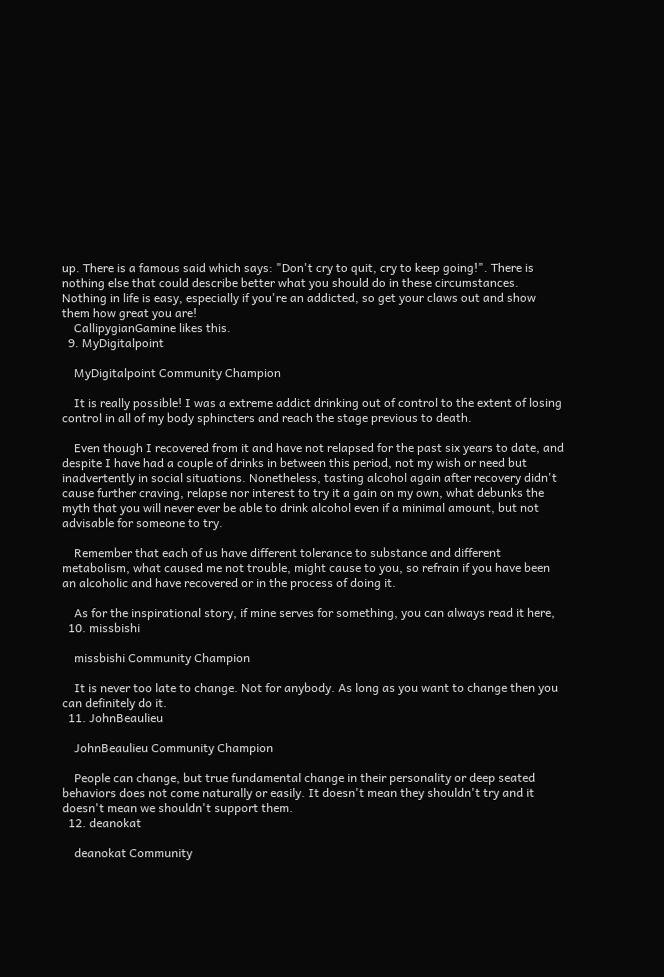up. There is a famous said which says: "Don't cry to quit, cry to keep going!". There is nothing else that could describe better what you should do in these circumstances. Nothing in life is easy, especially if you're an addicted, so get your claws out and show them how great you are!
    CallipygianGamine likes this.
  9. MyDigitalpoint

    MyDigitalpoint Community Champion

    It is really possible! I was a extreme addict drinking out of control to the extent of losing control in all of my body sphincters and reach the stage previous to death.

    Even though I recovered from it and have not relapsed for the past six years to date, and despite I have had a couple of drinks in between this period, not my wish or need but inadvertently in social situations. Nonetheless, tasting alcohol again after recovery didn't cause further craving, relapse nor interest to try it a gain on my own, what debunks the myth that you will never ever be able to drink alcohol even if a minimal amount, but not advisable for someone to try.

    Remember that each of us have different tolerance to substance and different metabolism, what caused me not trouble, might cause to you, so refrain if you have been an alcoholic and have recovered or in the process of doing it.

    As for the inspirational story, if mine serves for something, you can always read it here,
  10. missbishi

    missbishi Community Champion

    It is never too late to change. Not for anybody. As long as you want to change then you can definitely do it.
  11. JohnBeaulieu

    JohnBeaulieu Community Champion

    People can change, but true fundamental change in their personality or deep seated behaviors does not come naturally or easily. It doesn't mean they shouldn't try and it doesn't mean we shouldn't support them.
  12. deanokat

    deanokat Community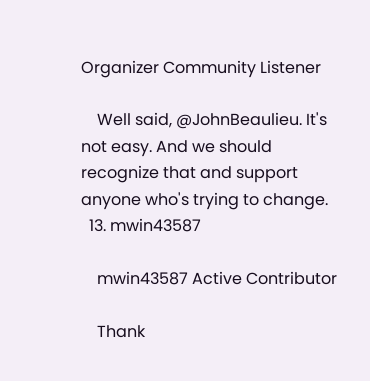Organizer Community Listener

    Well said, @JohnBeaulieu. It's not easy. And we should recognize that and support anyone who's trying to change.
  13. mwin43587

    mwin43587 Active Contributor

    Thank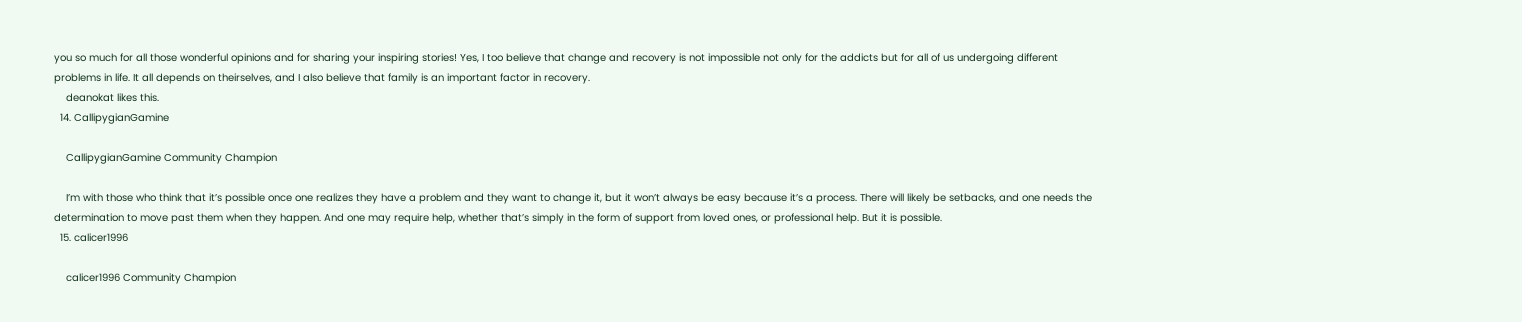you so much for all those wonderful opinions and for sharing your inspiring stories! Yes, I too believe that change and recovery is not impossible not only for the addicts but for all of us undergoing different problems in life. It all depends on theirselves, and I also believe that family is an important factor in recovery.
    deanokat likes this.
  14. CallipygianGamine

    CallipygianGamine Community Champion

    I’m with those who think that it’s possible once one realizes they have a problem and they want to change it, but it won’t always be easy because it’s a process. There will likely be setbacks, and one needs the determination to move past them when they happen. And one may require help, whether that’s simply in the form of support from loved ones, or professional help. But it is possible.
  15. calicer1996

    calicer1996 Community Champion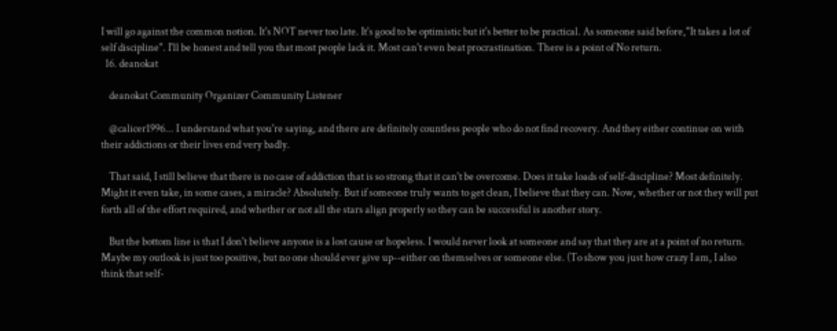I will go against the common notion. It's NOT never too late. It's good to be optimistic but it's better to be practical. As someone said before,"It takes a lot of self discipline". I'll be honest and tell you that most people lack it. Most can't even beat procrastination. There is a point of No return.
  16. deanokat

    deanokat Community Organizer Community Listener

    @calicer1996... I understand what you're saying, and there are definitely countless people who do not find recovery. And they either continue on with their addictions or their lives end very badly.

    That said, I still believe that there is no case of addiction that is so strong that it can't be overcome. Does it take loads of self-discipline? Most definitely. Might it even take, in some cases, a miracle? Absolutely. But if someone truly wants to get clean, I believe that they can. Now, whether or not they will put forth all of the effort required, and whether or not all the stars align properly so they can be successful is another story.

    But the bottom line is that I don't believe anyone is a lost cause or hopeless. I would never look at someone and say that they are at a point of no return. Maybe my outlook is just too positive, but no one should ever give up--either on themselves or someone else. (To show you just how crazy I am, I also think that self-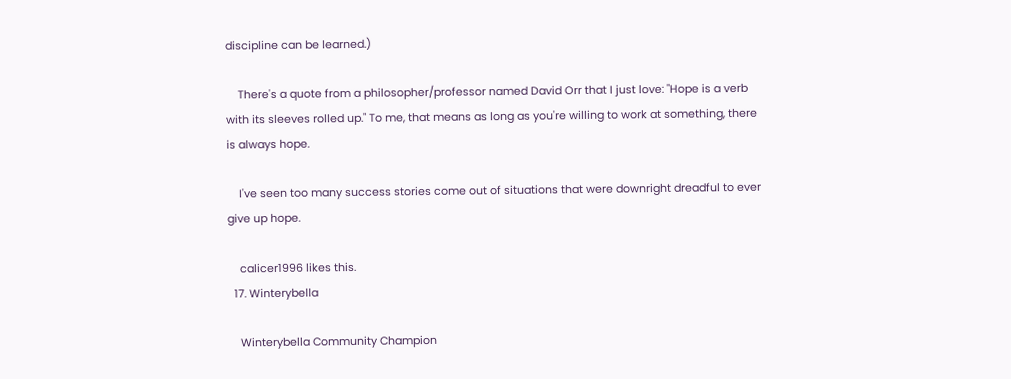discipline can be learned.)

    There's a quote from a philosopher/professor named David Orr that I just love: "Hope is a verb with its sleeves rolled up." To me, that means as long as you're willing to work at something, there is always hope.

    I've seen too many success stories come out of situations that were downright dreadful to ever give up hope.

    calicer1996 likes this.
  17. Winterybella

    Winterybella Community Champion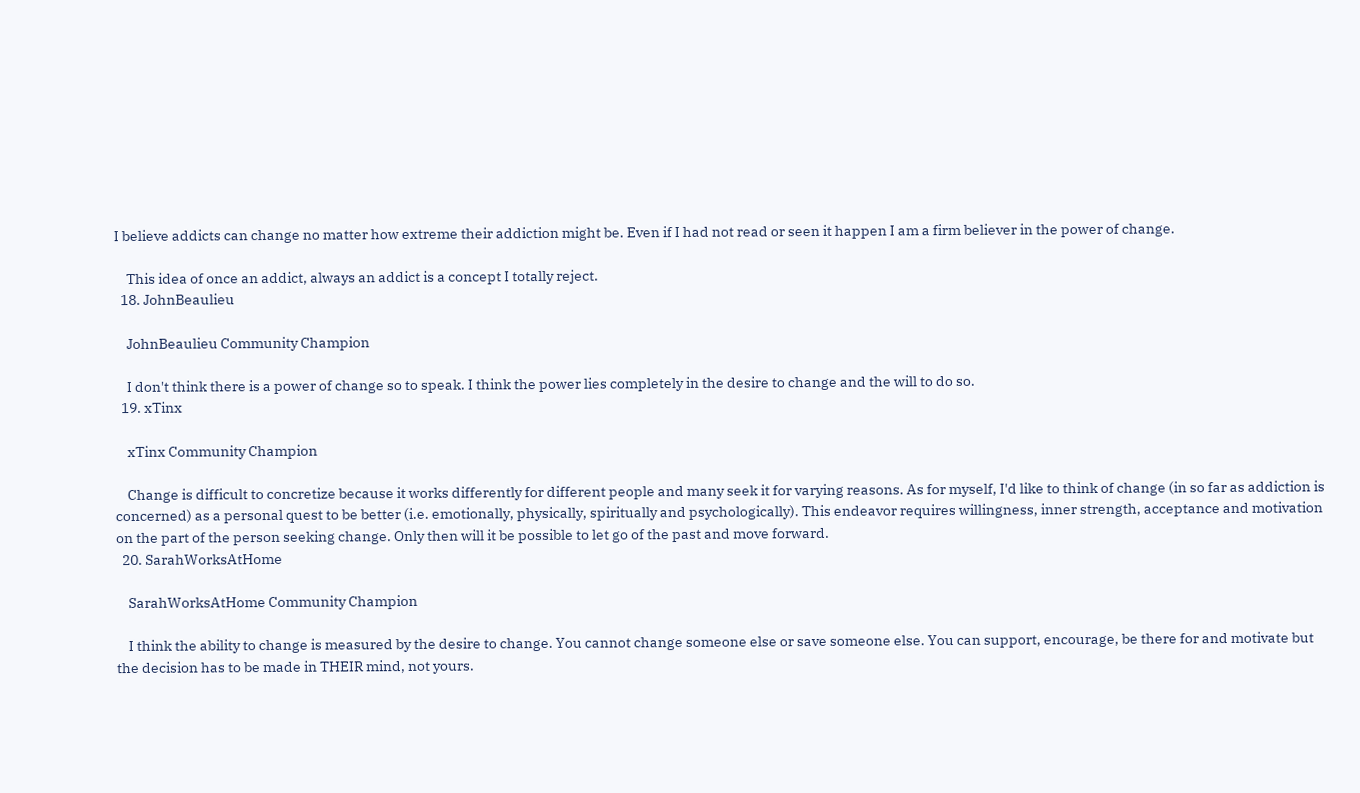I believe addicts can change no matter how extreme their addiction might be. Even if I had not read or seen it happen I am a firm believer in the power of change.

    This idea of once an addict, always an addict is a concept I totally reject.
  18. JohnBeaulieu

    JohnBeaulieu Community Champion

    I don't think there is a power of change so to speak. I think the power lies completely in the desire to change and the will to do so.
  19. xTinx

    xTinx Community Champion

    Change is difficult to concretize because it works differently for different people and many seek it for varying reasons. As for myself, I'd like to think of change (in so far as addiction is concerned) as a personal quest to be better (i.e. emotionally, physically, spiritually and psychologically). This endeavor requires willingness, inner strength, acceptance and motivation on the part of the person seeking change. Only then will it be possible to let go of the past and move forward.
  20. SarahWorksAtHome

    SarahWorksAtHome Community Champion

    I think the ability to change is measured by the desire to change. You cannot change someone else or save someone else. You can support, encourage, be there for and motivate but the decision has to be made in THEIR mind, not yours.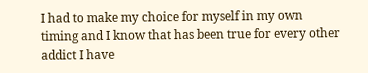I had to make my choice for myself in my own timing and I know that has been true for every other addict I have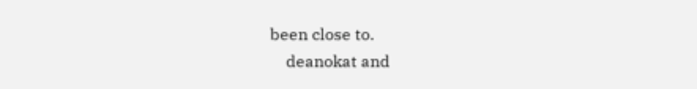been close to.
    deanokat and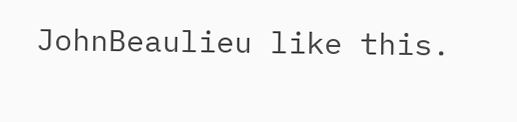JohnBeaulieu like this.